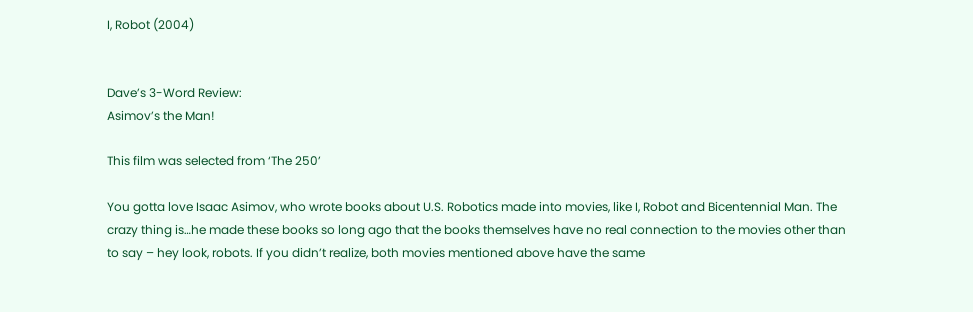I, Robot (2004)


Dave’s 3-Word Review:
Asimov’s the Man!

This film was selected from ‘The 250’

You gotta love Isaac Asimov, who wrote books about U.S. Robotics made into movies, like I, Robot and Bicentennial Man. The crazy thing is…he made these books so long ago that the books themselves have no real connection to the movies other than to say – hey look, robots. If you didn’t realize, both movies mentioned above have the same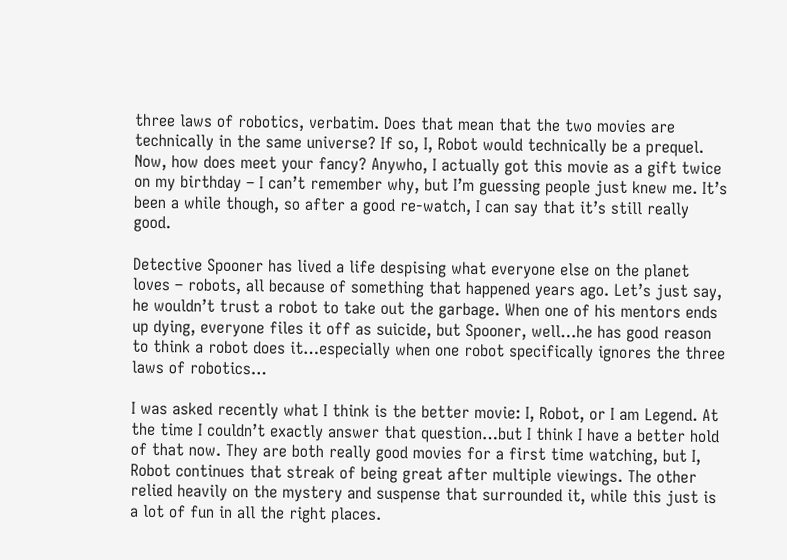three laws of robotics, verbatim. Does that mean that the two movies are technically in the same universe? If so, I, Robot would technically be a prequel. Now, how does meet your fancy? Anywho, I actually got this movie as a gift twice on my birthday – I can’t remember why, but I’m guessing people just knew me. It’s been a while though, so after a good re-watch, I can say that it’s still really good.

Detective Spooner has lived a life despising what everyone else on the planet loves – robots, all because of something that happened years ago. Let’s just say, he wouldn’t trust a robot to take out the garbage. When one of his mentors ends up dying, everyone files it off as suicide, but Spooner, well…he has good reason to think a robot does it…especially when one robot specifically ignores the three laws of robotics…

I was asked recently what I think is the better movie: I, Robot, or I am Legend. At the time I couldn’t exactly answer that question…but I think I have a better hold of that now. They are both really good movies for a first time watching, but I, Robot continues that streak of being great after multiple viewings. The other relied heavily on the mystery and suspense that surrounded it, while this just is a lot of fun in all the right places.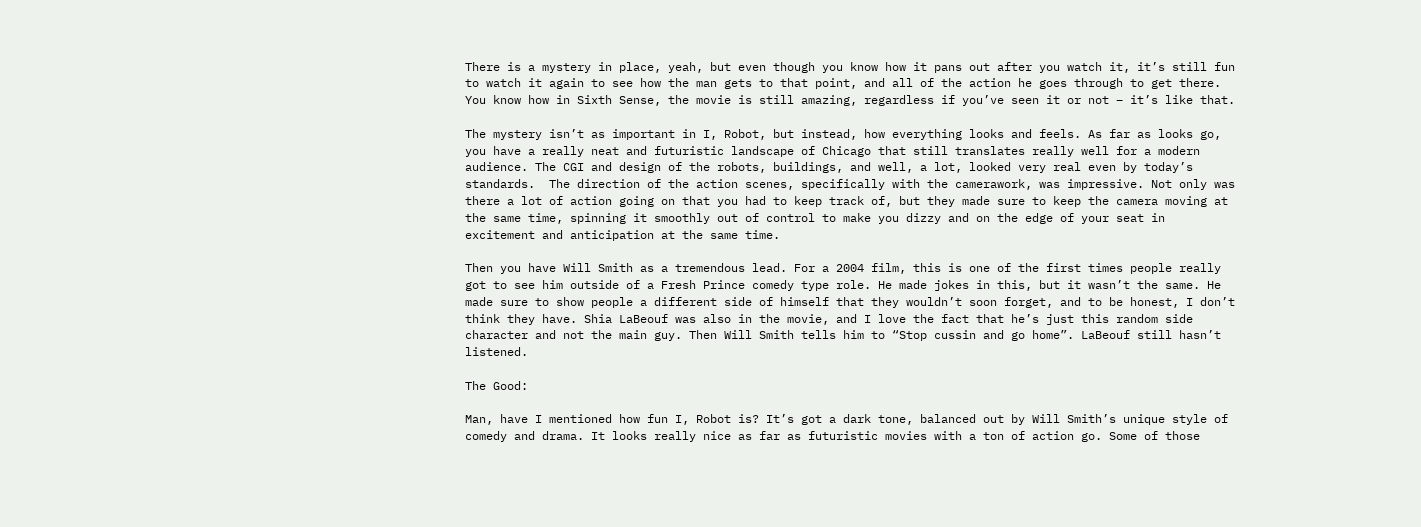There is a mystery in place, yeah, but even though you know how it pans out after you watch it, it’s still fun to watch it again to see how the man gets to that point, and all of the action he goes through to get there. You know how in Sixth Sense, the movie is still amazing, regardless if you’ve seen it or not – it’s like that.

The mystery isn’t as important in I, Robot, but instead, how everything looks and feels. As far as looks go, you have a really neat and futuristic landscape of Chicago that still translates really well for a modern audience. The CGI and design of the robots, buildings, and well, a lot, looked very real even by today’s standards.  The direction of the action scenes, specifically with the camerawork, was impressive. Not only was there a lot of action going on that you had to keep track of, but they made sure to keep the camera moving at the same time, spinning it smoothly out of control to make you dizzy and on the edge of your seat in excitement and anticipation at the same time.

Then you have Will Smith as a tremendous lead. For a 2004 film, this is one of the first times people really got to see him outside of a Fresh Prince comedy type role. He made jokes in this, but it wasn’t the same. He made sure to show people a different side of himself that they wouldn’t soon forget, and to be honest, I don’t think they have. Shia LaBeouf was also in the movie, and I love the fact that he’s just this random side character and not the main guy. Then Will Smith tells him to “Stop cussin and go home”. LaBeouf still hasn’t listened.

The Good:

Man, have I mentioned how fun I, Robot is? It’s got a dark tone, balanced out by Will Smith’s unique style of comedy and drama. It looks really nice as far as futuristic movies with a ton of action go. Some of those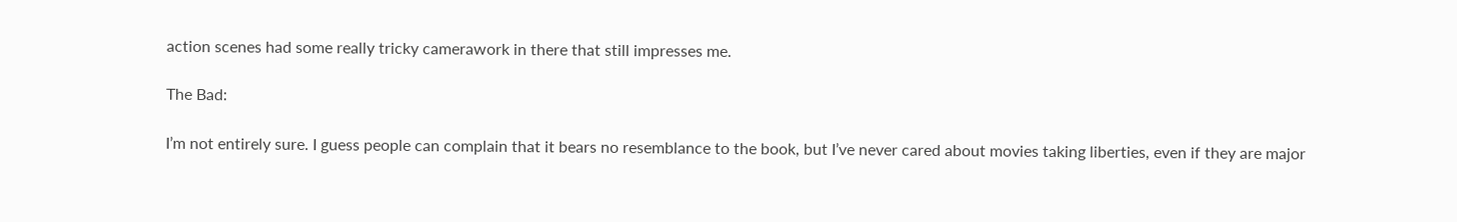action scenes had some really tricky camerawork in there that still impresses me.

The Bad:

I’m not entirely sure. I guess people can complain that it bears no resemblance to the book, but I’ve never cared about movies taking liberties, even if they are major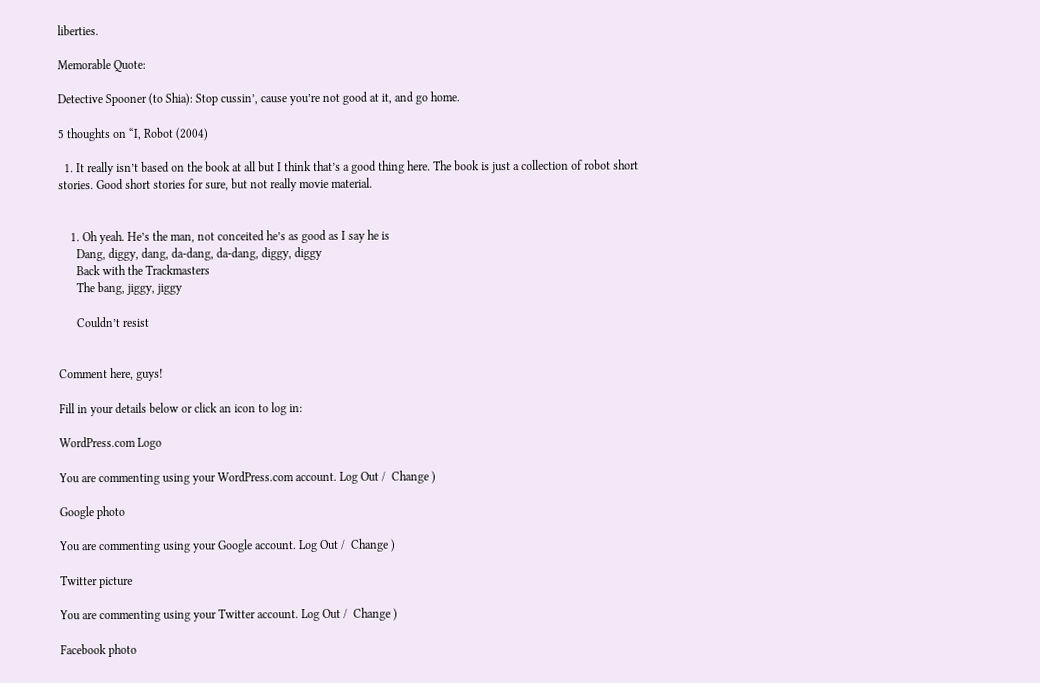liberties.

Memorable Quote:

Detective Spooner (to Shia): Stop cussin’, cause you’re not good at it, and go home.

5 thoughts on “I, Robot (2004)

  1. It really isn’t based on the book at all but I think that’s a good thing here. The book is just a collection of robot short stories. Good short stories for sure, but not really movie material.


    1. Oh yeah. He’s the man, not conceited he’s as good as I say he is
      Dang, diggy, dang, da-dang, da-dang, diggy, diggy
      Back with the Trackmasters
      The bang, jiggy, jiggy

      Couldn’t resist


Comment here, guys!

Fill in your details below or click an icon to log in:

WordPress.com Logo

You are commenting using your WordPress.com account. Log Out /  Change )

Google photo

You are commenting using your Google account. Log Out /  Change )

Twitter picture

You are commenting using your Twitter account. Log Out /  Change )

Facebook photo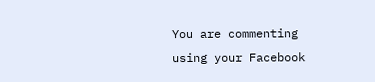You are commenting using your Facebook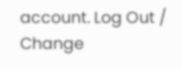account. Log Out /  Change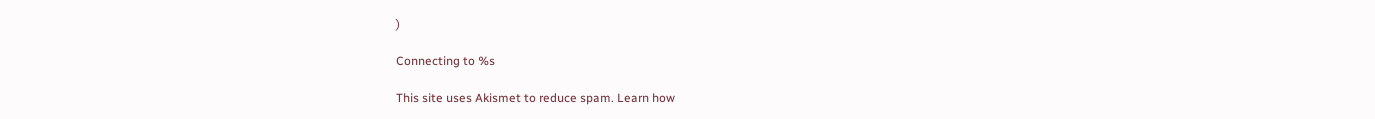)

Connecting to %s

This site uses Akismet to reduce spam. Learn how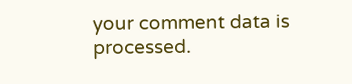your comment data is processed.